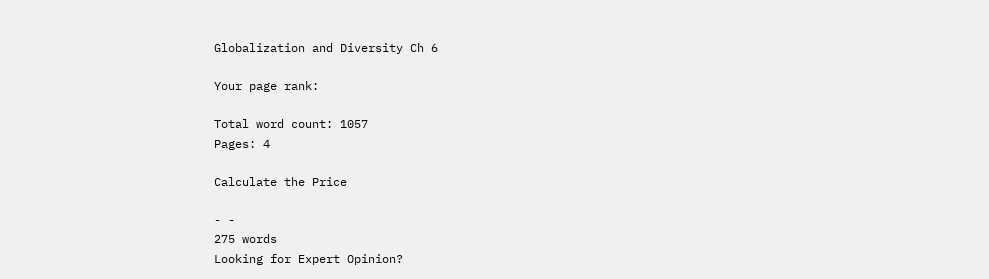Globalization and Diversity Ch 6

Your page rank:

Total word count: 1057
Pages: 4

Calculate the Price

- -
275 words
Looking for Expert Opinion?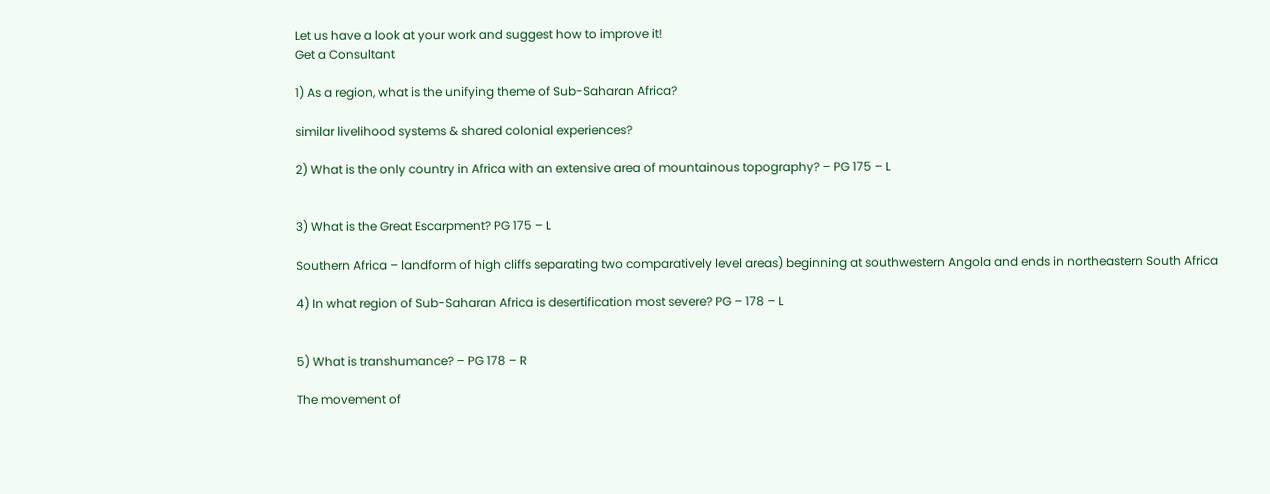Let us have a look at your work and suggest how to improve it!
Get a Consultant

1) As a region, what is the unifying theme of Sub-Saharan Africa?

similar livelihood systems & shared colonial experiences?

2) What is the only country in Africa with an extensive area of mountainous topography? – PG 175 – L


3) What is the Great Escarpment? PG 175 – L

Southern Africa – landform of high cliffs separating two comparatively level areas) beginning at southwestern Angola and ends in northeastern South Africa

4) In what region of Sub-Saharan Africa is desertification most severe? PG – 178 – L


5) What is transhumance? – PG 178 – R

The movement of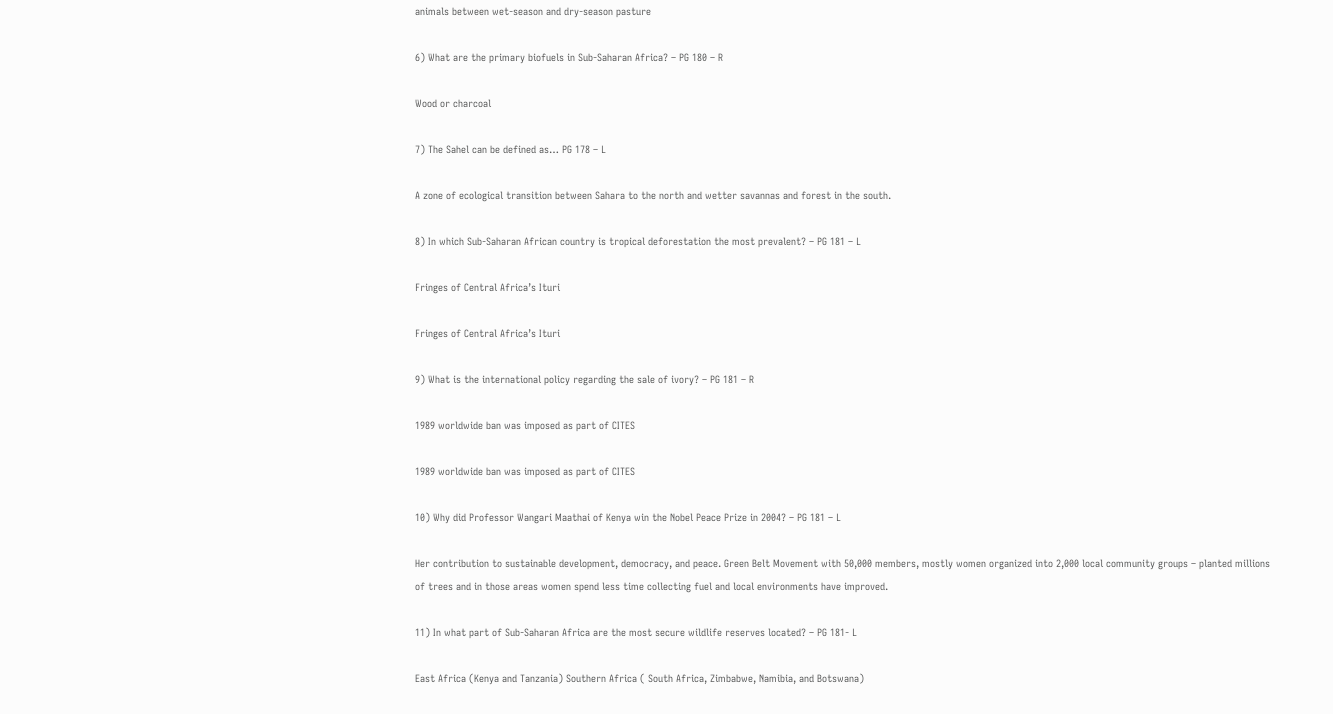animals between wet-season and dry-season pasture

6) What are the primary biofuels in Sub-Saharan Africa? – PG 180 – R

Wood or charcoal

7) The Sahel can be defined as… PG 178 – L

A zone of ecological transition between Sahara to the north and wetter savannas and forest in the south.

8) In which Sub-Saharan African country is tropical deforestation the most prevalent? – PG 181 – L

Fringes of Central Africa’s Ituri

Fringes of Central Africa’s Ituri

9) What is the international policy regarding the sale of ivory? – PG 181 – R

1989 worldwide ban was imposed as part of CITES

1989 worldwide ban was imposed as part of CITES

10) Why did Professor Wangari Maathai of Kenya win the Nobel Peace Prize in 2004? – PG 181 – L

Her contribution to sustainable development, democracy, and peace. Green Belt Movement with 50,000 members, mostly women organized into 2,000 local community groups – planted millions of trees and in those areas women spend less time collecting fuel and local environments have improved.

11) In what part of Sub-Saharan Africa are the most secure wildlife reserves located? – PG 181- L

East Africa (Kenya and Tanzania) Southern Africa ( South Africa, Zimbabwe, Namibia, and Botswana)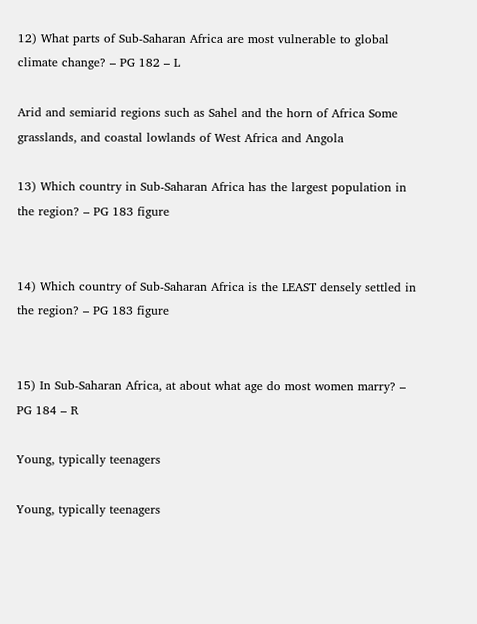12) What parts of Sub-Saharan Africa are most vulnerable to global climate change? – PG 182 – L

Arid and semiarid regions such as Sahel and the horn of Africa Some grasslands, and coastal lowlands of West Africa and Angola

13) Which country in Sub-Saharan Africa has the largest population in the region? – PG 183 figure


14) Which country of Sub-Saharan Africa is the LEAST densely settled in the region? – PG 183 figure


15) In Sub-Saharan Africa, at about what age do most women marry? – PG 184 – R

Young, typically teenagers

Young, typically teenagers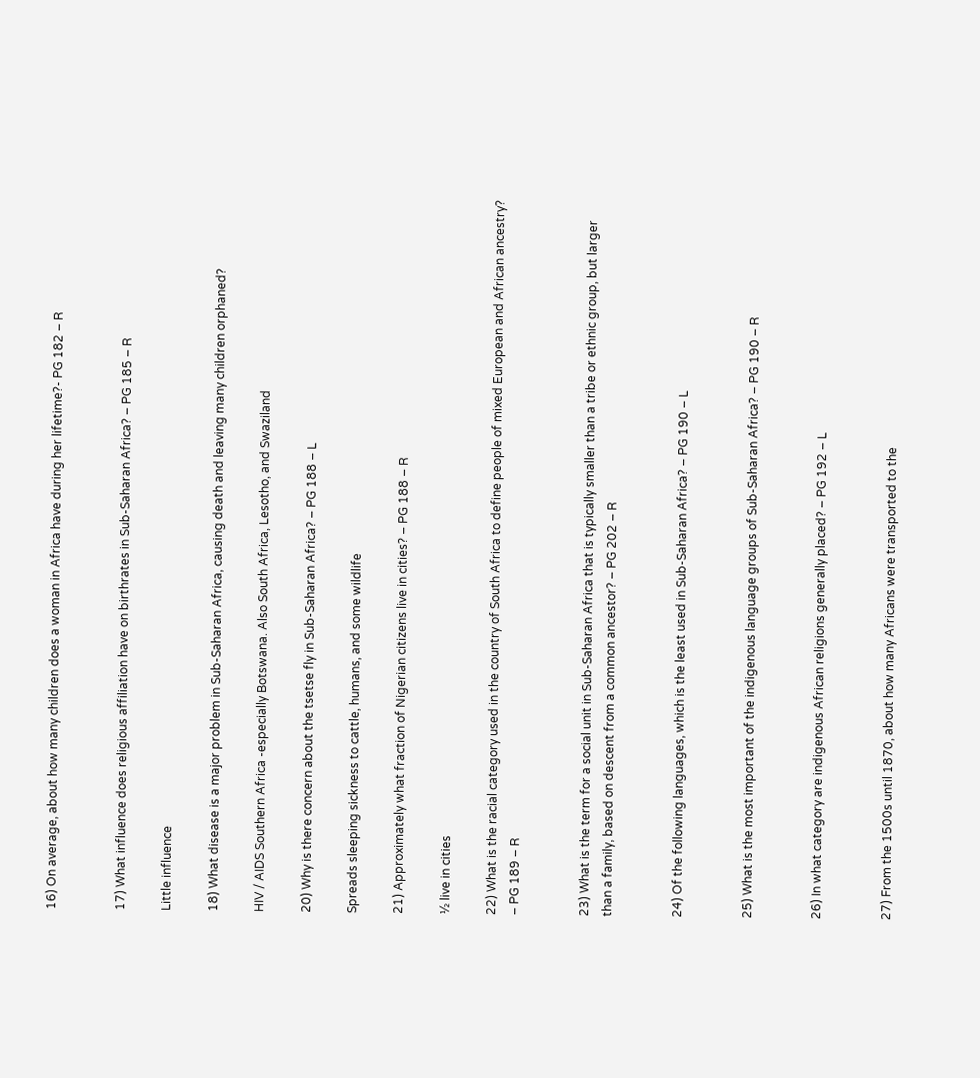16) On average, about how many children does a woman in Africa have during her lifetime?- PG 182 – R


17) What influence does religious affiliation have on birthrates in Sub-Saharan Africa? – PG 185 – R

Little influence

18) What disease is a major problem in Sub-Saharan Africa, causing death and leaving many children orphaned?

HIV / AIDS Southern Africa -especially Botswana. Also South Africa, Lesotho, and Swaziland

20) Why is there concern about the tsetse fly in Sub-Saharan Africa? – PG 188 – L

Spreads sleeping sickness to cattle, humans, and some wildlife

21) Approximately what fraction of Nigerian citizens live in cities? – PG 188 – R

½ live in cities

22) What is the racial category used in the country of South Africa to define people of mixed European and African ancestry? – PG 189 – R


23) What is the term for a social unit in Sub-Saharan Africa that is typically smaller than a tribe or ethnic group, but larger than a family, based on descent from a common ancestor? – PG 202 – R


24) Of the following languages, which is the least used in Sub-Saharan Africa? – PG 190 – L


25) What is the most important of the indigenous language groups of Sub-Saharan Africa? – PG 190 – R


26) In what category are indigenous African religions generally placed? – PG 192 – L


27) From the 1500s until 1870, about how many Africans were transported to the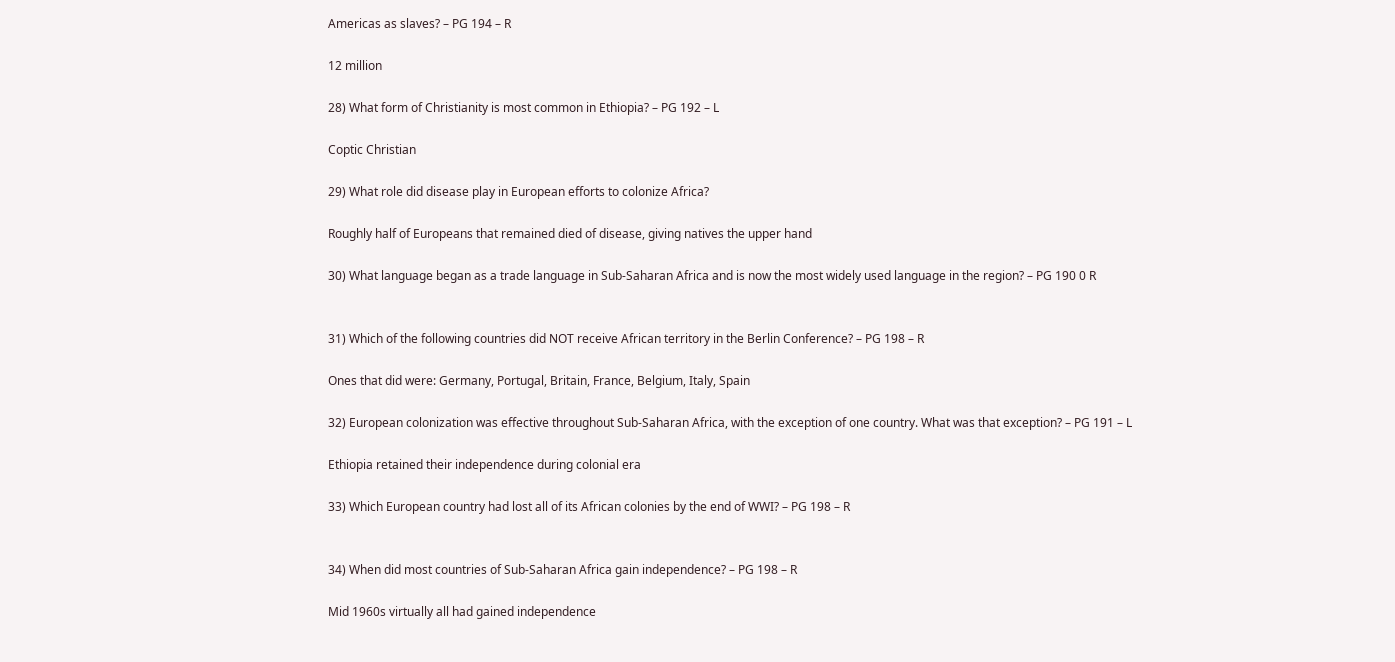Americas as slaves? – PG 194 – R

12 million

28) What form of Christianity is most common in Ethiopia? – PG 192 – L

Coptic Christian

29) What role did disease play in European efforts to colonize Africa?

Roughly half of Europeans that remained died of disease, giving natives the upper hand

30) What language began as a trade language in Sub-Saharan Africa and is now the most widely used language in the region? – PG 190 0 R


31) Which of the following countries did NOT receive African territory in the Berlin Conference? – PG 198 – R

Ones that did were: Germany, Portugal, Britain, France, Belgium, Italy, Spain

32) European colonization was effective throughout Sub-Saharan Africa, with the exception of one country. What was that exception? – PG 191 – L

Ethiopia retained their independence during colonial era

33) Which European country had lost all of its African colonies by the end of WWI? – PG 198 – R


34) When did most countries of Sub-Saharan Africa gain independence? – PG 198 – R

Mid 1960s virtually all had gained independence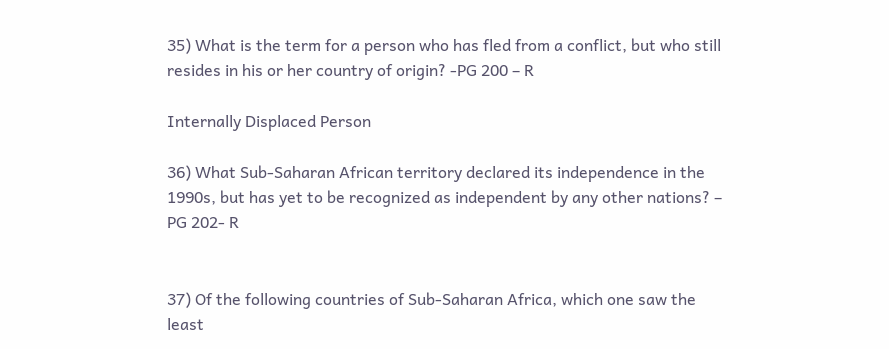35) What is the term for a person who has fled from a conflict, but who still resides in his or her country of origin? -PG 200 – R

Internally Displaced Person

36) What Sub-Saharan African territory declared its independence in the 1990s, but has yet to be recognized as independent by any other nations? – PG 202- R


37) Of the following countries of Sub-Saharan Africa, which one saw the least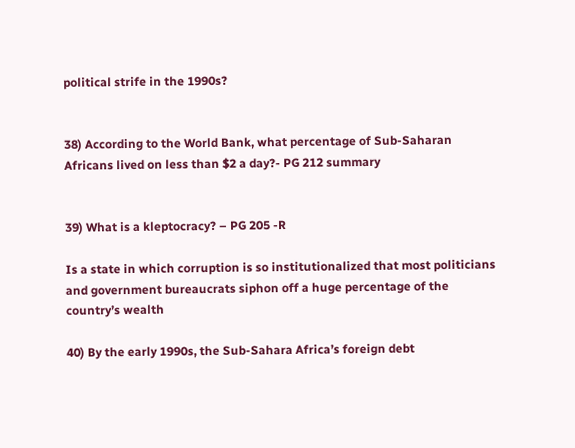political strife in the 1990s?


38) According to the World Bank, what percentage of Sub-Saharan Africans lived on less than $2 a day?- PG 212 summary


39) What is a kleptocracy? – PG 205 -R

Is a state in which corruption is so institutionalized that most politicians and government bureaucrats siphon off a huge percentage of the country’s wealth

40) By the early 1990s, the Sub-Sahara Africa’s foreign debt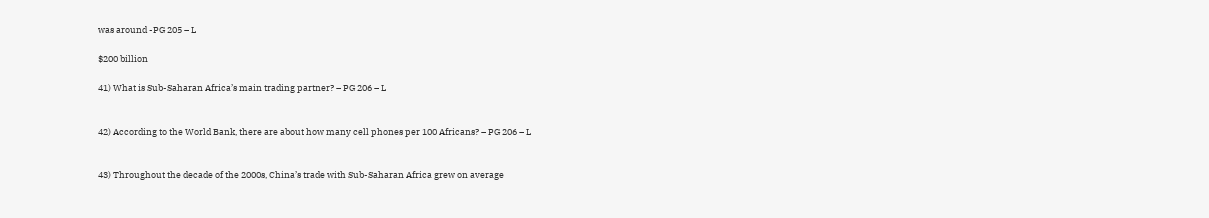was around -PG 205 – L

$200 billion

41) What is Sub-Saharan Africa’s main trading partner? – PG 206 – L


42) According to the World Bank, there are about how many cell phones per 100 Africans? – PG 206 – L


43) Throughout the decade of the 2000s, China’s trade with Sub-Saharan Africa grew on average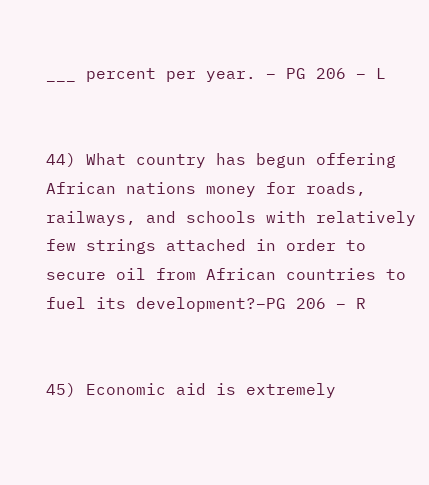___ percent per year. – PG 206 – L


44) What country has begun offering African nations money for roads, railways, and schools with relatively few strings attached in order to secure oil from African countries to fuel its development?–PG 206 – R


45) Economic aid is extremely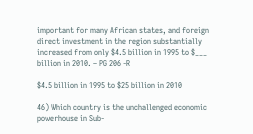important for many African states, and foreign direct investment in the region substantially increased from only $4.5 billion in 1995 to $___ billion in 2010. – PG 206 -R

$4.5 billion in 1995 to $25 billion in 2010

46) Which country is the unchallenged economic powerhouse in Sub-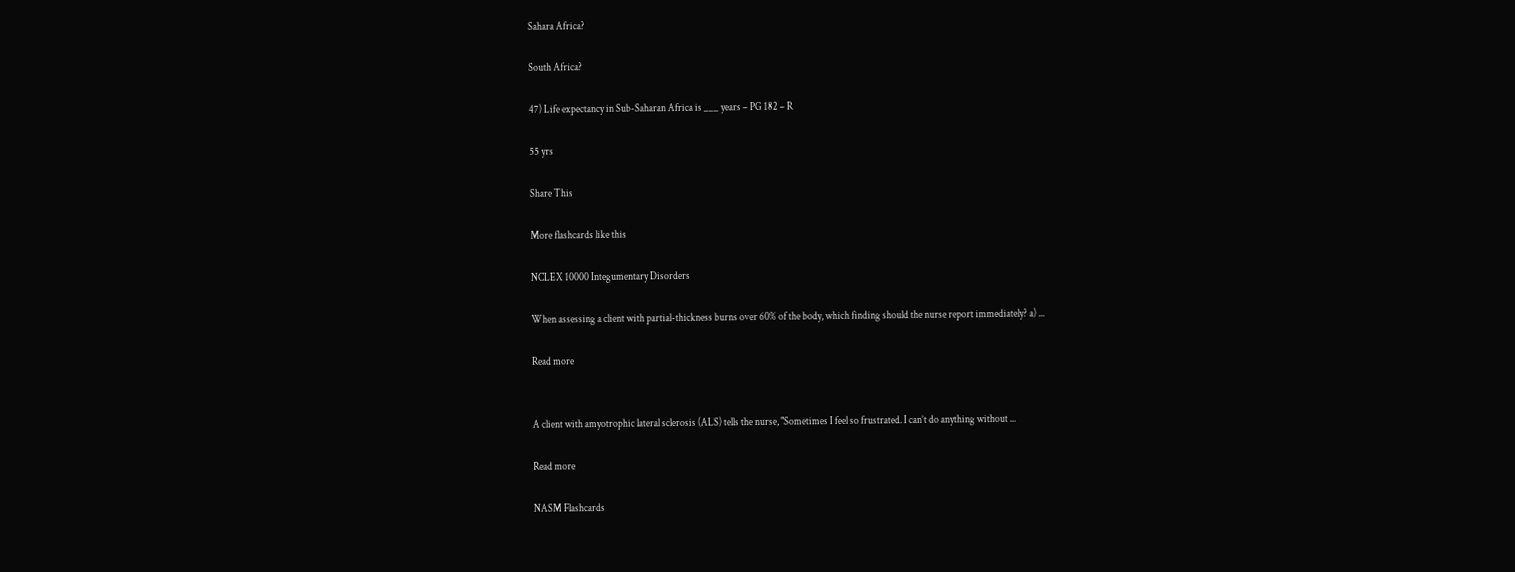Sahara Africa?

South Africa?

47) Life expectancy in Sub-Saharan Africa is ___ years – PG 182 – R

55 yrs

Share This

More flashcards like this

NCLEX 10000 Integumentary Disorders

When assessing a client with partial-thickness burns over 60% of the body, which finding should the nurse report immediately? a) ...

Read more


A client with amyotrophic lateral sclerosis (ALS) tells the nurse, "Sometimes I feel so frustrated. I can’t do anything without ...

Read more

NASM Flashcards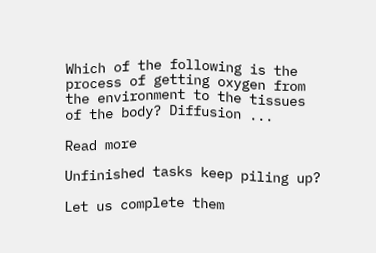Which of the following is the process of getting oxygen from the environment to the tissues of the body? Diffusion ...

Read more

Unfinished tasks keep piling up?

Let us complete them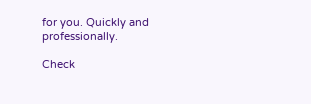for you. Quickly and professionally.

Check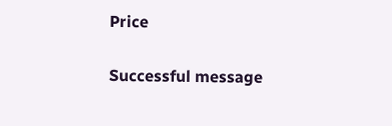Price

Successful message